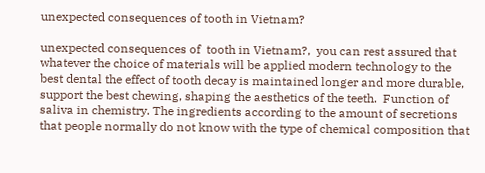unexpected consequences of tooth in Vietnam?

unexpected consequences of  tooth in Vietnam?,  you can rest assured that whatever the choice of materials will be applied modern technology to the best dental the effect of tooth decay is maintained longer and more durable, support the best chewing, shaping the aesthetics of the teeth.  Function of saliva in chemistry. The ingredients according to the amount of secretions that people normally do not know with the type of chemical composition that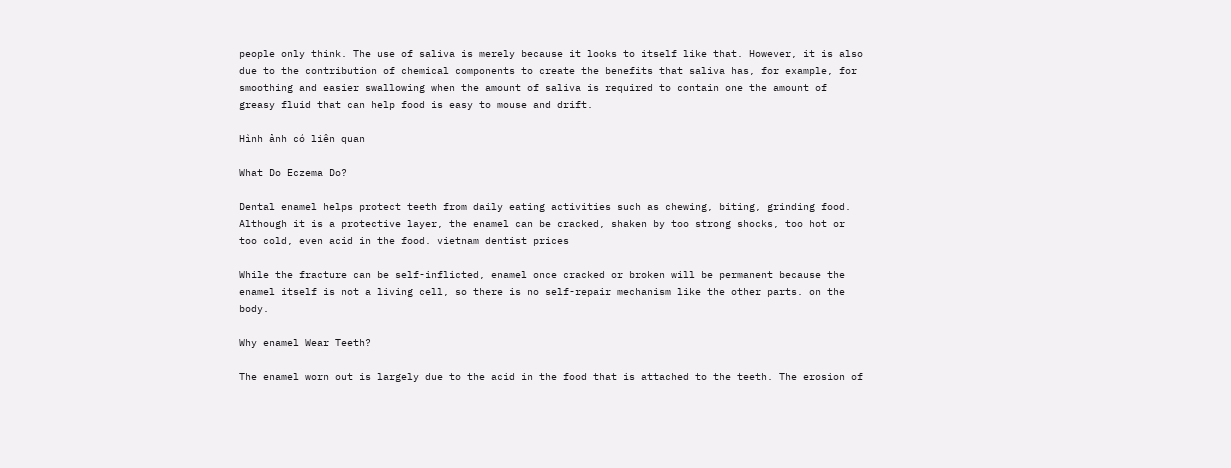people only think. The use of saliva is merely because it looks to itself like that. However, it is also due to the contribution of chemical components to create the benefits that saliva has, for example, for smoothing and easier swallowing when the amount of saliva is required to contain one the amount of greasy fluid that can help food is easy to mouse and drift.

Hình ảnh có liên quan

What Do Eczema Do?

Dental enamel helps protect teeth from daily eating activities such as chewing, biting, grinding food. Although it is a protective layer, the enamel can be cracked, shaken by too strong shocks, too hot or too cold, even acid in the food. vietnam dentist prices

While the fracture can be self-inflicted, enamel once cracked or broken will be permanent because the enamel itself is not a living cell, so there is no self-repair mechanism like the other parts. on the body.

Why enamel Wear Teeth?

The enamel worn out is largely due to the acid in the food that is attached to the teeth. The erosion of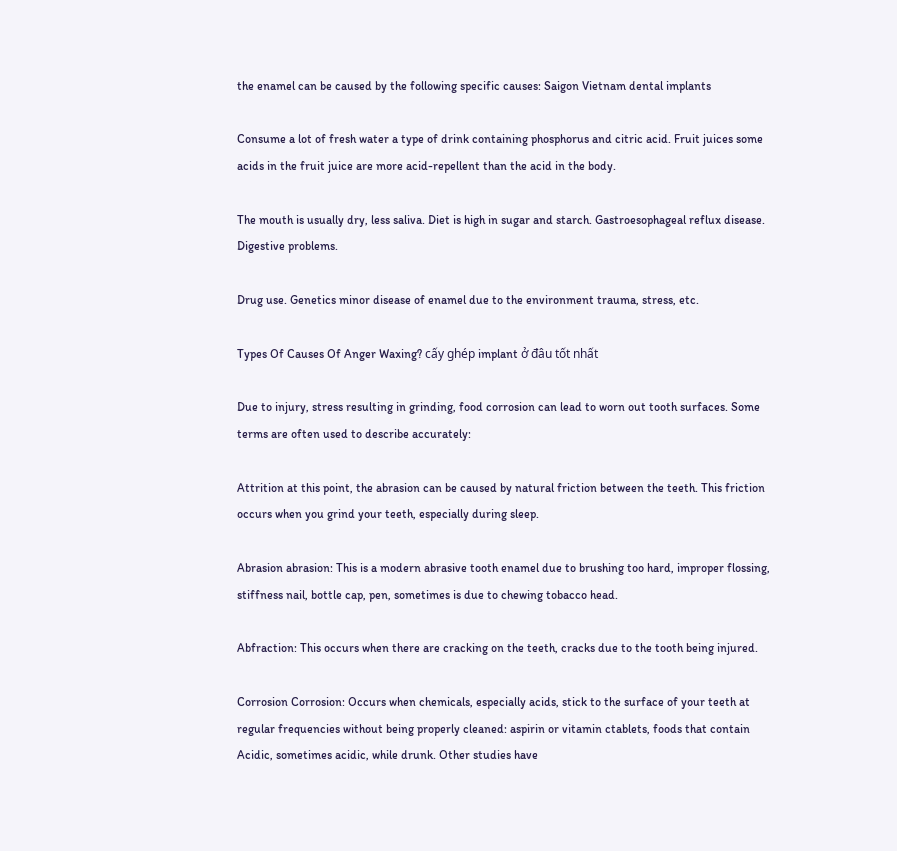the enamel can be caused by the following specific causes: Saigon Vietnam dental implants

Consume a lot of fresh water a type of drink containing phosphorus and citric acid. Fruit juices some acids in the fruit juice are more acid-repellent than the acid in the body.

The mouth is usually dry, less saliva. Diet is high in sugar and starch. Gastroesophageal reflux disease. Digestive problems.

Drug use. Genetics minor disease of enamel due to the environment trauma, stress, etc.

Types Of Causes Of Anger Waxing? cấy ghép implant ở đâu tốt nhất

Due to injury, stress resulting in grinding, food corrosion can lead to worn out tooth surfaces. Some terms are often used to describe accurately:

Attrition at this point, the abrasion can be caused by natural friction between the teeth. This friction occurs when you grind your teeth, especially during sleep.

Abrasion abrasion: This is a modern abrasive tooth enamel due to brushing too hard, improper flossing, stiffness nail, bottle cap, pen, sometimes is due to chewing tobacco head.

Abfraction: This occurs when there are cracking on the teeth, cracks due to the tooth being injured.

Corrosion Corrosion: Occurs when chemicals, especially acids, stick to the surface of your teeth at regular frequencies without being properly cleaned: aspirin or vitamin ctablets, foods that contain Acidic, sometimes acidic, while drunk. Other studies have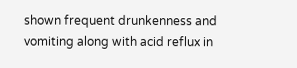shown frequent drunkenness and vomiting along with acid reflux in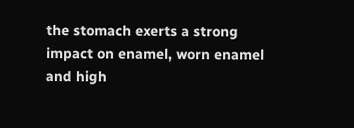the stomach exerts a strong impact on enamel, worn enamel and high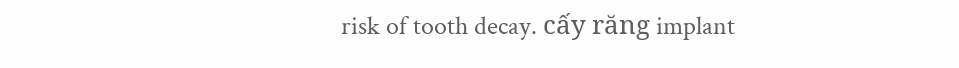risk of tooth decay. cấy răng implant